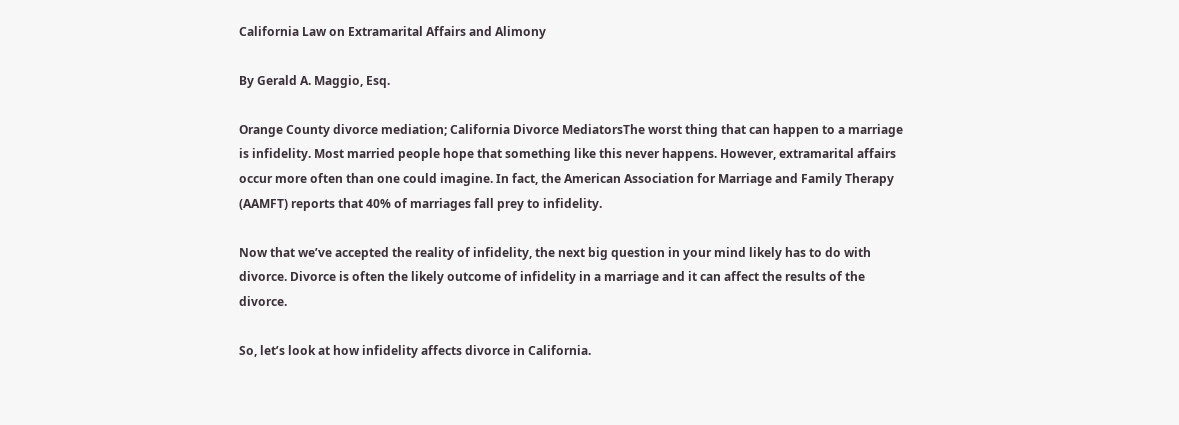California Law on Extramarital Affairs and Alimony

By Gerald A. Maggio, Esq.

Orange County divorce mediation; California Divorce MediatorsThe worst thing that can happen to a marriage is infidelity. Most married people hope that something like this never happens. However, extramarital affairs occur more often than one could imagine. In fact, the American Association for Marriage and Family Therapy (AAMFT) reports that 40% of marriages fall prey to infidelity.

Now that we’ve accepted the reality of infidelity, the next big question in your mind likely has to do with divorce. Divorce is often the likely outcome of infidelity in a marriage and it can affect the results of the divorce.

So, let’s look at how infidelity affects divorce in California.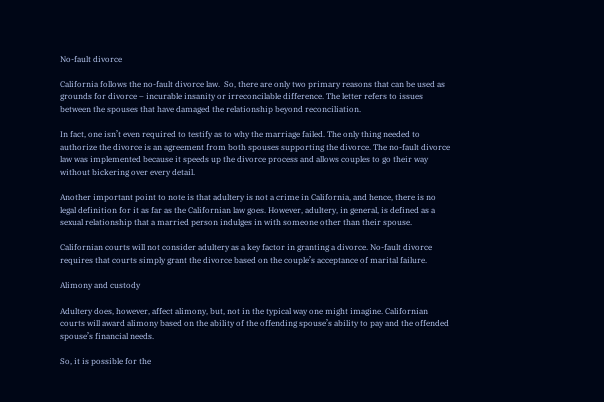No-fault divorce

California follows the no-fault divorce law.  So, there are only two primary reasons that can be used as grounds for divorce – incurable insanity or irreconcilable difference. The letter refers to issues between the spouses that have damaged the relationship beyond reconciliation.

In fact, one isn’t even required to testify as to why the marriage failed. The only thing needed to authorize the divorce is an agreement from both spouses supporting the divorce. The no-fault divorce law was implemented because it speeds up the divorce process and allows couples to go their way without bickering over every detail.

Another important point to note is that adultery is not a crime in California, and hence, there is no legal definition for it as far as the Californian law goes. However, adultery, in general, is defined as a sexual relationship that a married person indulges in with someone other than their spouse.

Californian courts will not consider adultery as a key factor in granting a divorce. No-fault divorce requires that courts simply grant the divorce based on the couple’s acceptance of marital failure.

Alimony and custody

Adultery does, however, affect alimony, but, not in the typical way one might imagine. Californian courts will award alimony based on the ability of the offending spouse’s ability to pay and the offended spouse’s financial needs.

So, it is possible for the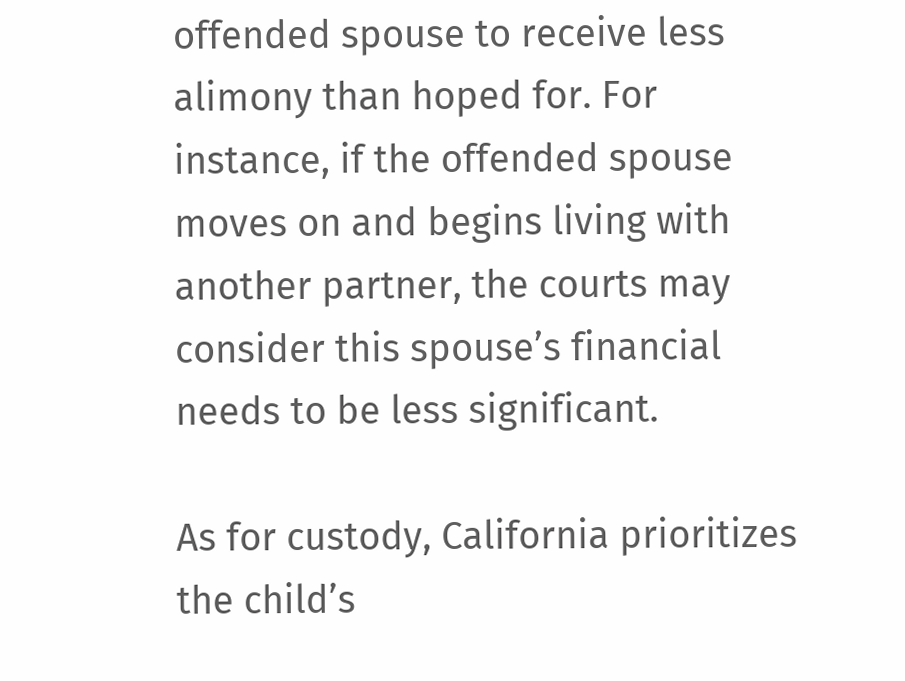offended spouse to receive less alimony than hoped for. For instance, if the offended spouse moves on and begins living with another partner, the courts may consider this spouse’s financial needs to be less significant.

As for custody, California prioritizes the child’s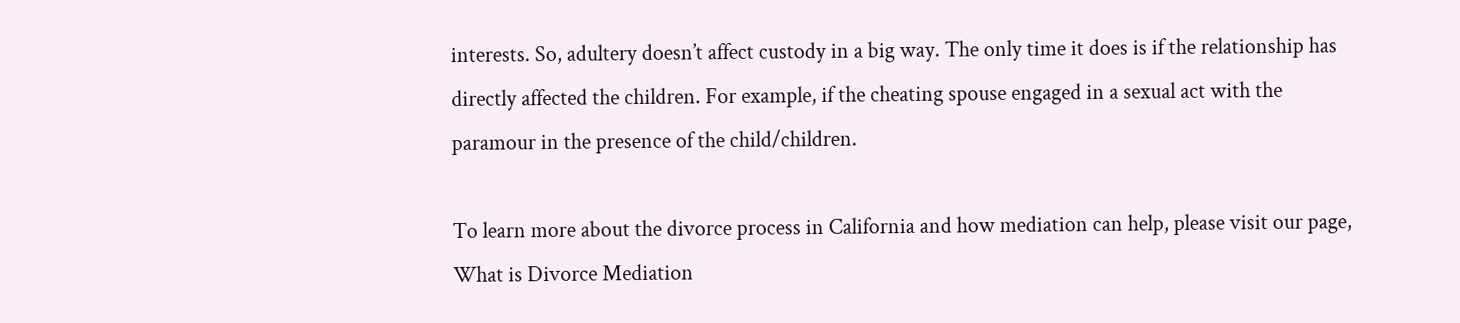interests. So, adultery doesn’t affect custody in a big way. The only time it does is if the relationship has directly affected the children. For example, if the cheating spouse engaged in a sexual act with the paramour in the presence of the child/children.

To learn more about the divorce process in California and how mediation can help, please visit our page, What is Divorce Mediation